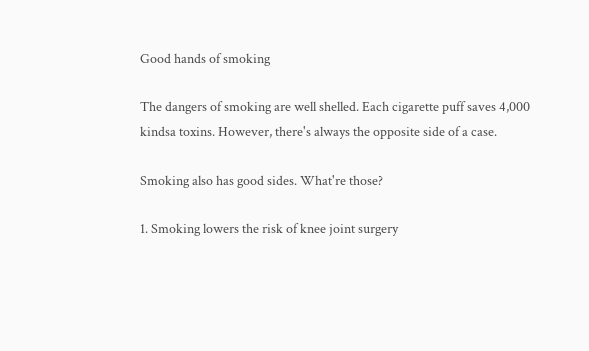Good hands of smoking

The dangers of smoking are well shelled. Each cigarette puff saves 4,000 kindsa toxins. However, there's always the opposite side of a case.

Smoking also has good sides. What're those?

1. Smoking lowers the risk of knee joint surgery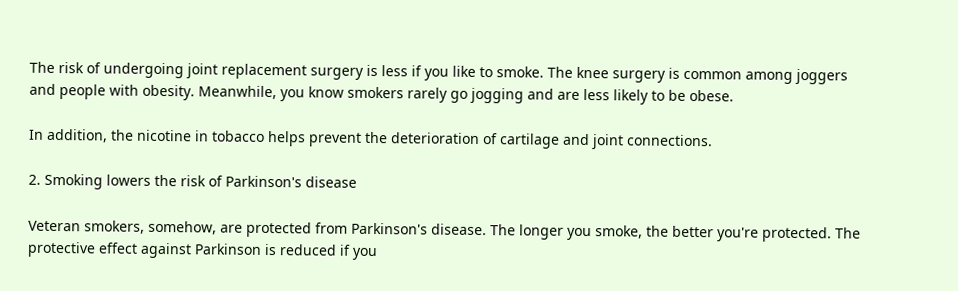The risk of undergoing joint replacement surgery is less if you like to smoke. The knee surgery is common among joggers and people with obesity. Meanwhile, you know smokers rarely go jogging and are less likely to be obese.

In addition, the nicotine in tobacco helps prevent the deterioration of cartilage and joint connections.

2. Smoking lowers the risk of Parkinson's disease

Veteran smokers, somehow, are protected from Parkinson's disease. The longer you smoke, the better you're protected. The protective effect against Parkinson is reduced if you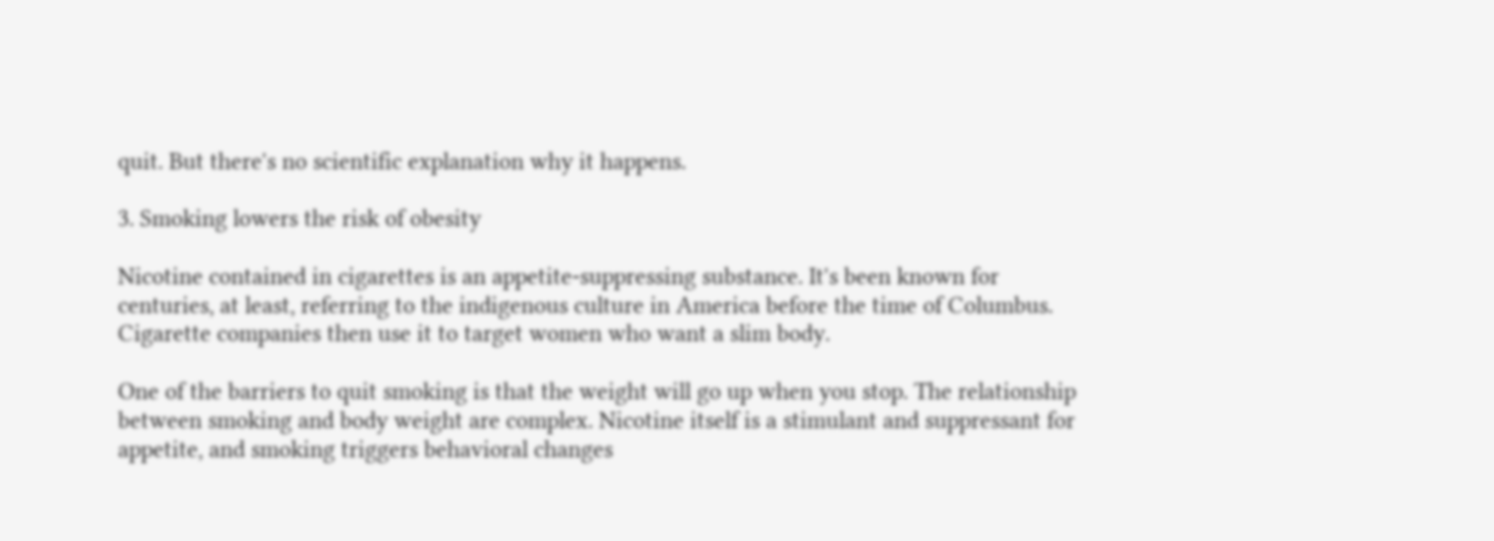quit. But there's no scientific explanation why it happens.

3. Smoking lowers the risk of obesity

Nicotine contained in cigarettes is an appetite-suppressing substance. It's been known for centuries, at least, referring to the indigenous culture in America before the time of Columbus. Cigarette companies then use it to target women who want a slim body.

One of the barriers to quit smoking is that the weight will go up when you stop. The relationship between smoking and body weight are complex. Nicotine itself is a stimulant and suppressant for appetite, and smoking triggers behavioral changes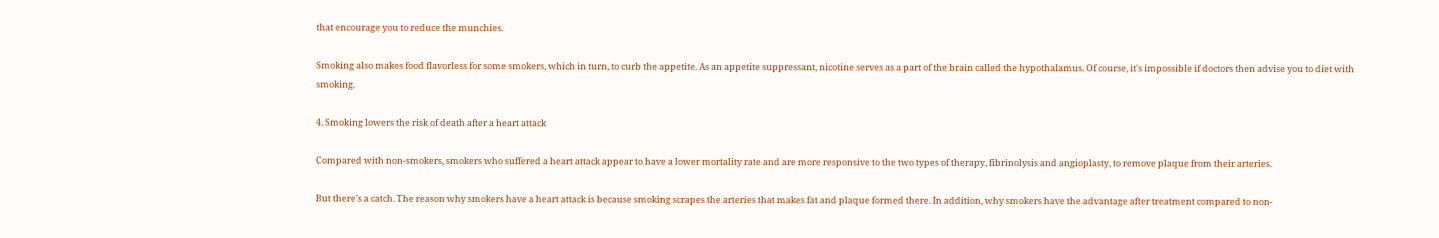that encourage you to reduce the munchies.

Smoking also makes food flavorless for some smokers, which in turn, to curb the appetite. As an appetite suppressant, nicotine serves as a part of the brain called the hypothalamus. Of course, it's impossible if doctors then advise you to diet with smoking.

4. Smoking lowers the risk of death after a heart attack

Compared with non-smokers, smokers who suffered a heart attack appear to have a lower mortality rate and are more responsive to the two types of therapy, fibrinolysis and angioplasty, to remove plaque from their arteries.

But there's a catch. The reason why smokers have a heart attack is because smoking scrapes the arteries that makes fat and plaque formed there. In addition, why smokers have the advantage after treatment compared to non-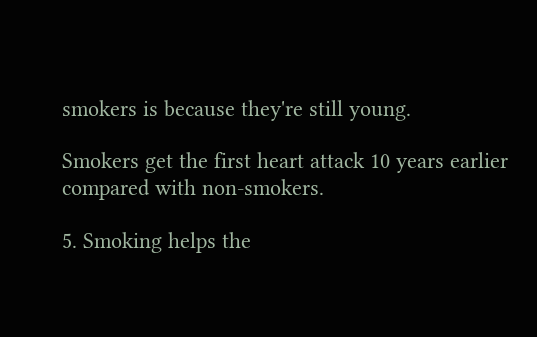smokers is because they're still young.

Smokers get the first heart attack 10 years earlier compared with non-smokers.

5. Smoking helps the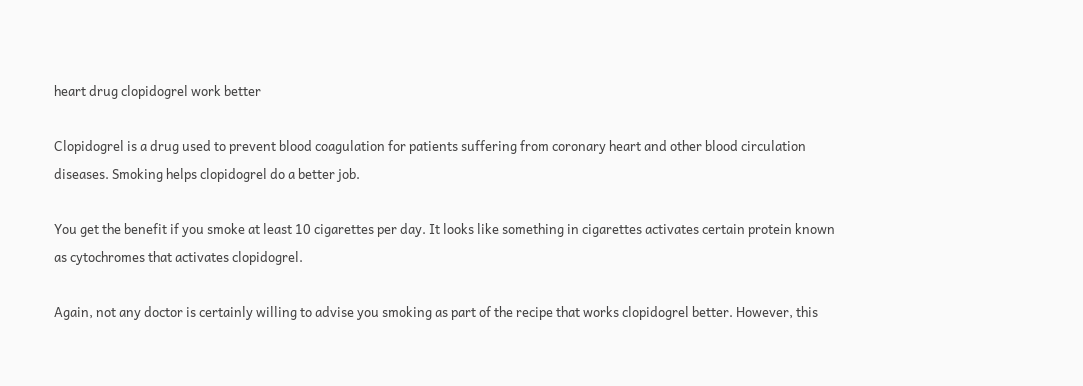heart drug clopidogrel work better

Clopidogrel is a drug used to prevent blood coagulation for patients suffering from coronary heart and other blood circulation diseases. Smoking helps clopidogrel do a better job.

You get the benefit if you smoke at least 10 cigarettes per day. It looks like something in cigarettes activates certain protein known as cytochromes that activates clopidogrel.

Again, not any doctor is certainly willing to advise you smoking as part of the recipe that works clopidogrel better. However, this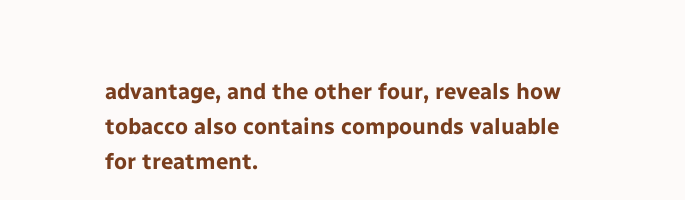advantage, and the other four, reveals how tobacco also contains compounds valuable for treatment.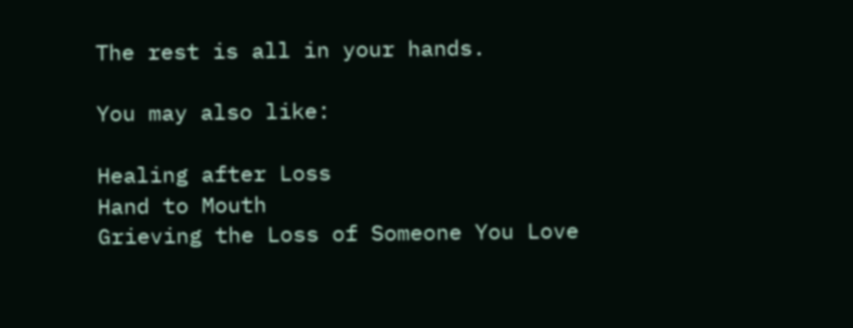The rest is all in your hands.

You may also like:

Healing after Loss
Hand to Mouth
Grieving the Loss of Someone You Love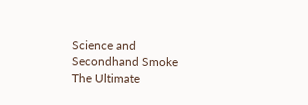Science and Secondhand Smoke
The Ultimate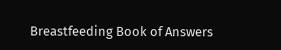Breastfeeding Book of Answers